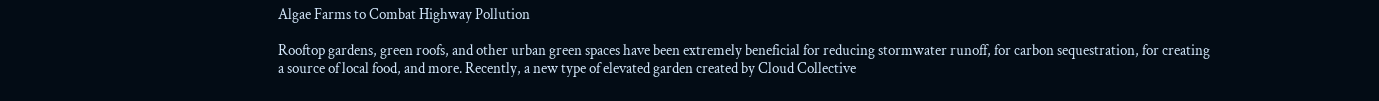Algae Farms to Combat Highway Pollution

Rooftop gardens, green roofs, and other urban green spaces have been extremely beneficial for reducing stormwater runoff, for carbon sequestration, for creating a source of local food, and more. Recently, a new type of elevated garden created by Cloud Collective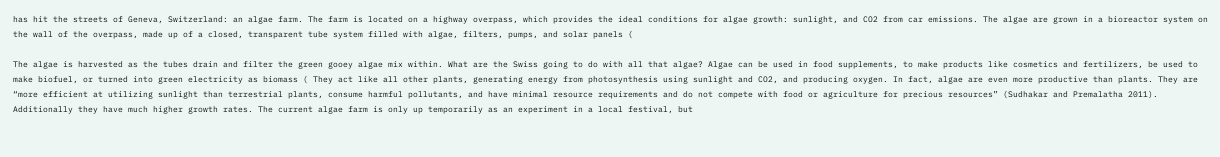has hit the streets of Geneva, Switzerland: an algae farm. The farm is located on a highway overpass, which provides the ideal conditions for algae growth: sunlight, and CO2 from car emissions. The algae are grown in a bioreactor system on the wall of the overpass, made up of a closed, transparent tube system filled with algae, filters, pumps, and solar panels (

The algae is harvested as the tubes drain and filter the green gooey algae mix within. What are the Swiss going to do with all that algae? Algae can be used in food supplements, to make products like cosmetics and fertilizers, be used to make biofuel, or turned into green electricity as biomass ( They act like all other plants, generating energy from photosynthesis using sunlight and CO2, and producing oxygen. In fact, algae are even more productive than plants. They are “more efficient at utilizing sunlight than terrestrial plants, consume harmful pollutants, and have minimal resource requirements and do not compete with food or agriculture for precious resources” (Sudhakar and Premalatha 2011). Additionally they have much higher growth rates. The current algae farm is only up temporarily as an experiment in a local festival, but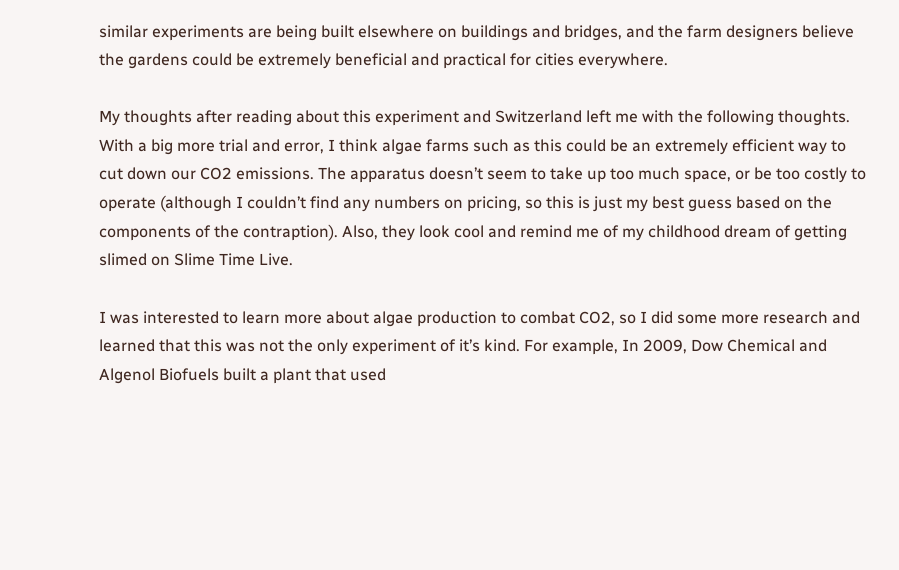similar experiments are being built elsewhere on buildings and bridges, and the farm designers believe the gardens could be extremely beneficial and practical for cities everywhere.

My thoughts after reading about this experiment and Switzerland left me with the following thoughts. With a big more trial and error, I think algae farms such as this could be an extremely efficient way to cut down our CO2 emissions. The apparatus doesn’t seem to take up too much space, or be too costly to operate (although I couldn’t find any numbers on pricing, so this is just my best guess based on the components of the contraption). Also, they look cool and remind me of my childhood dream of getting slimed on Slime Time Live.

I was interested to learn more about algae production to combat CO2, so I did some more research and learned that this was not the only experiment of it’s kind. For example, In 2009, Dow Chemical and Algenol Biofuels built a plant that used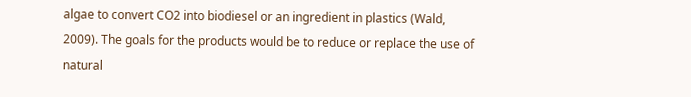algae to convert CO2 into biodiesel or an ingredient in plastics (Wald, 2009). The goals for the products would be to reduce or replace the use of natural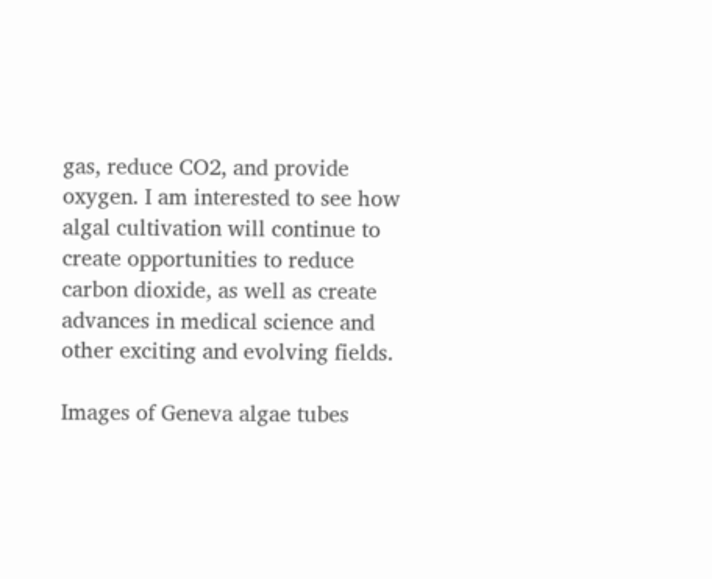gas, reduce CO2, and provide oxygen. I am interested to see how algal cultivation will continue to create opportunities to reduce carbon dioxide, as well as create advances in medical science and other exciting and evolving fields.

Images of Geneva algae tubes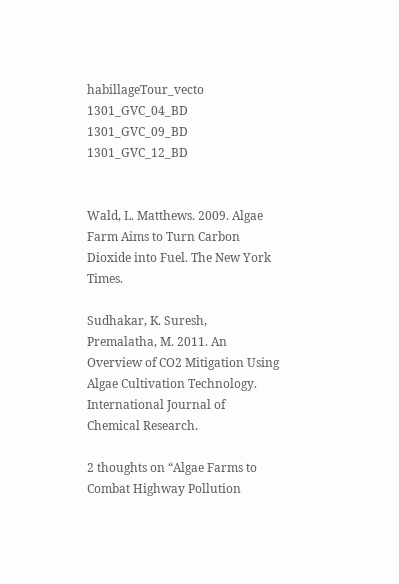habillageTour_vecto 1301_GVC_04_BD 1301_GVC_09_BD 1301_GVC_12_BD


Wald, L. Matthews. 2009. Algae Farm Aims to Turn Carbon Dioxide into Fuel. The New York Times.

Sudhakar, K. Suresh, Premalatha, M. 2011. An Overview of CO2 Mitigation Using Algae Cultivation Technology. International Journal of Chemical Research.

2 thoughts on “Algae Farms to Combat Highway Pollution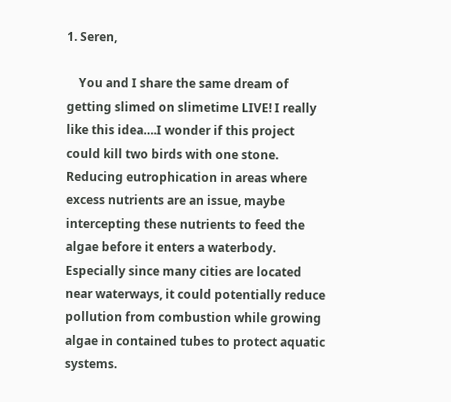1. Seren,

    You and I share the same dream of getting slimed on slimetime LIVE! I really like this idea….I wonder if this project could kill two birds with one stone. Reducing eutrophication in areas where excess nutrients are an issue, maybe intercepting these nutrients to feed the algae before it enters a waterbody. Especially since many cities are located near waterways, it could potentially reduce pollution from combustion while growing algae in contained tubes to protect aquatic systems.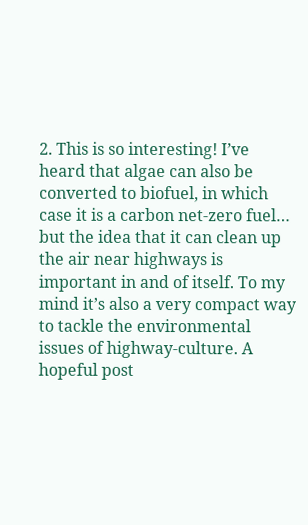2. This is so interesting! I’ve heard that algae can also be converted to biofuel, in which case it is a carbon net-zero fuel… but the idea that it can clean up the air near highways is important in and of itself. To my mind it’s also a very compact way to tackle the environmental issues of highway-culture. A hopeful post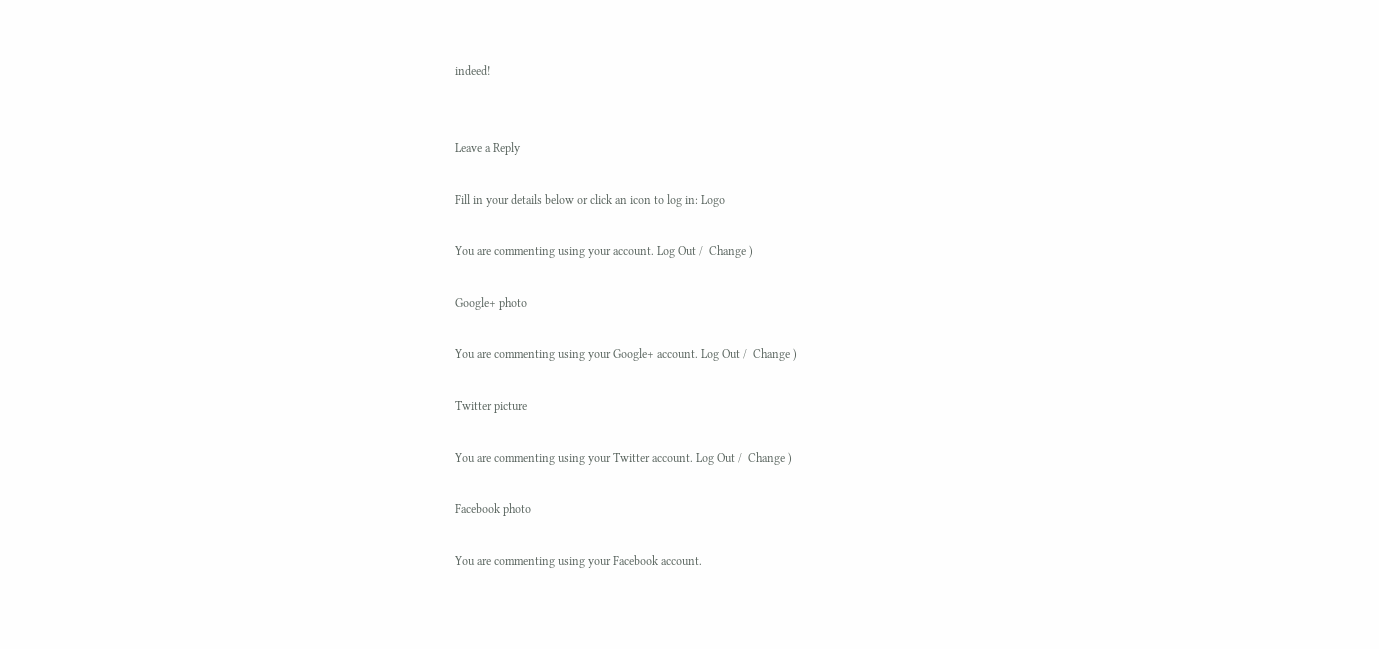indeed!


Leave a Reply

Fill in your details below or click an icon to log in: Logo

You are commenting using your account. Log Out /  Change )

Google+ photo

You are commenting using your Google+ account. Log Out /  Change )

Twitter picture

You are commenting using your Twitter account. Log Out /  Change )

Facebook photo

You are commenting using your Facebook account.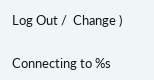Log Out /  Change )

Connecting to %s